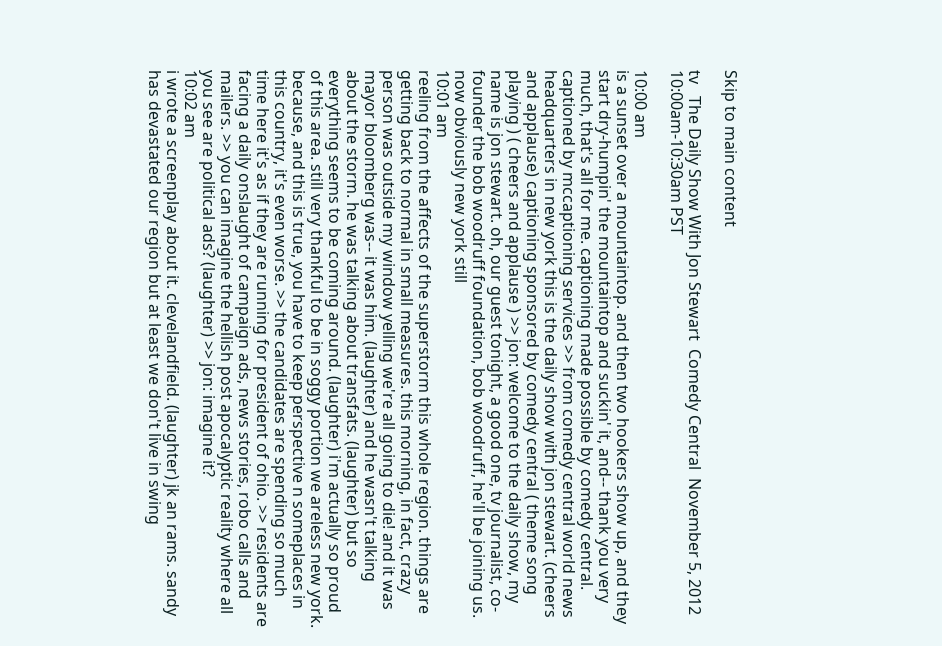Skip to main content

tv   The Daily Show With Jon Stewart  Comedy Central  November 5, 2012 10:00am-10:30am PST

10:00 am
is a sunset over a mountaintop. and then two hookers show up, and they start dry-humpin' the mountaintop and suckin' it, and-- thank you very much, that's all for me. captioning made possible by comedy central. captioned by mccaptioning services >> from comedy central world news headquarters in new york this is the daily show with jon stewart. (cheers and applause) captioning sponsored by comedy central ( theme song playing ) ( cheers and applause ) >> jon: welcome to the daily show, my name is jon stewart. oh, our guest tonight, a good one, tv journalist, co-founder the bob woodruff foundation, bob woodruff, he'll be joining us. now obviously new york still
10:01 am
reeling from the affects of the superstorm this whole region. things are getting back to normal in small measures. this morning, in fact, crazy person was outside my window yelling we're all going to die! and it was mayor bloomberg was-- it was him. (laughter) and he wasn't talking about the storm. he was talking about transfats. (laughter) but so everything seems to be coming around. (laughter) i'm actually so proud of this area. still very thankful to be in soggy portion we areless new york. because, and this is true, you have to keep perspective n someplaces in this country, it's even worse. >> the candidates are spending so much time here it's as if they are running for president of ohio. >> residents are facing a daily onslaught of campaign ads, news stories, robo calls and mailers. >> you can imagine the hellish post apocalyptic reality where all you see are political ads? (laughter) >> jon: imagine it?
10:02 am
i wrote a screenplay about it. clevelandfield. (laughter) jk an rams. sandy has devastated our region but at least we don't live in swing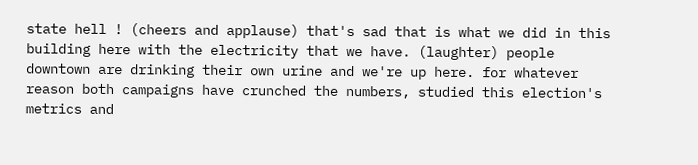state hell ! (cheers and applause) that's sad that is what we did in this building here with the electricity that we have. (laughter) people downtown are drinking their own urine and we're up here. for whatever reason both campaigns have crunched the numbers, studied this election's metrics and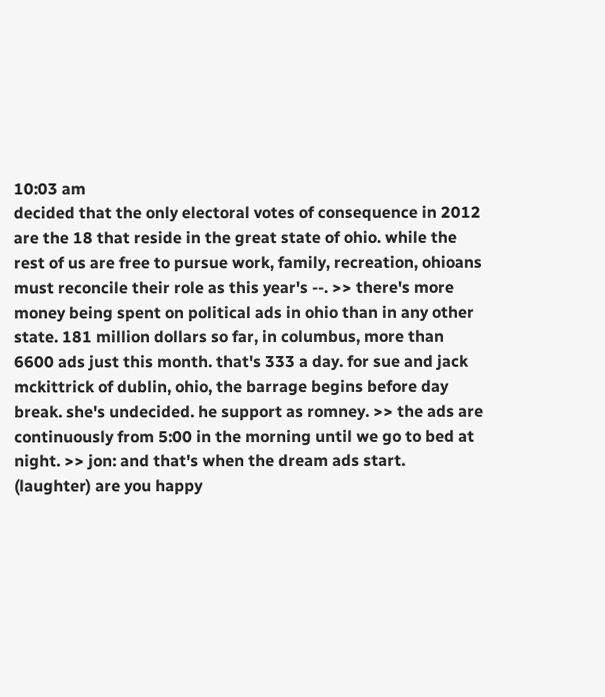10:03 am
decided that the only electoral votes of consequence in 2012 are the 18 that reside in the great state of ohio. while the rest of us are free to pursue work, family, recreation, ohioans must reconcile their role as this year's --. >> there's more money being spent on political ads in ohio than in any other state. 181 million dollars so far, in columbus, more than 6600 ads just this month. that's 333 a day. for sue and jack mckittrick of dublin, ohio, the barrage begins before day break. she's undecided. he support as romney. >> the ads are continuously from 5:00 in the morning until we go to bed at night. >> jon: and that's when the dream ads start. (laughter) are you happy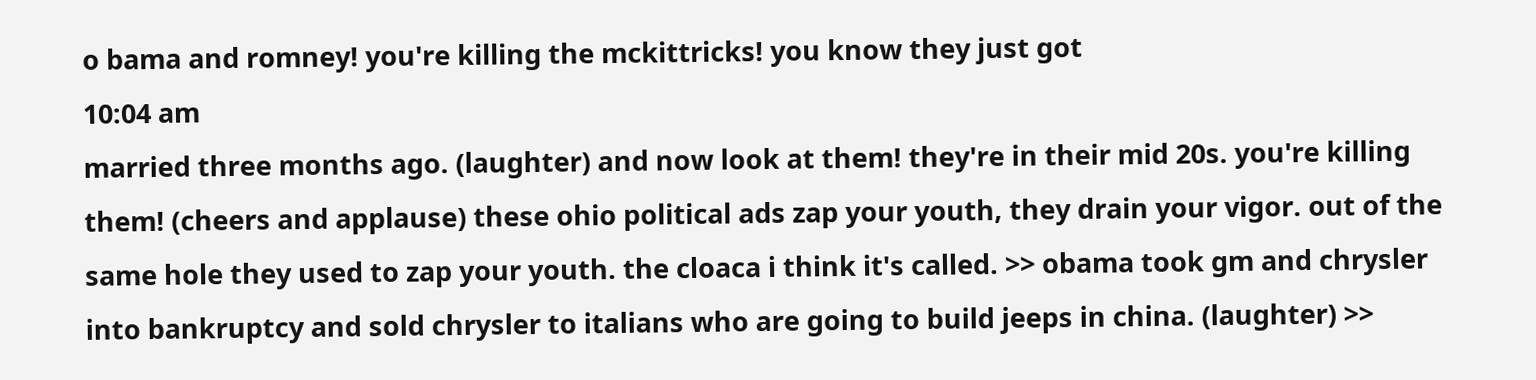o bama and romney! you're killing the mckittricks! you know they just got
10:04 am
married three months ago. (laughter) and now look at them! they're in their mid 20s. you're killing them! (cheers and applause) these ohio political ads zap your youth, they drain your vigor. out of the same hole they used to zap your youth. the cloaca i think it's called. >> obama took gm and chrysler into bankruptcy and sold chrysler to italians who are going to build jeeps in china. (laughter) >>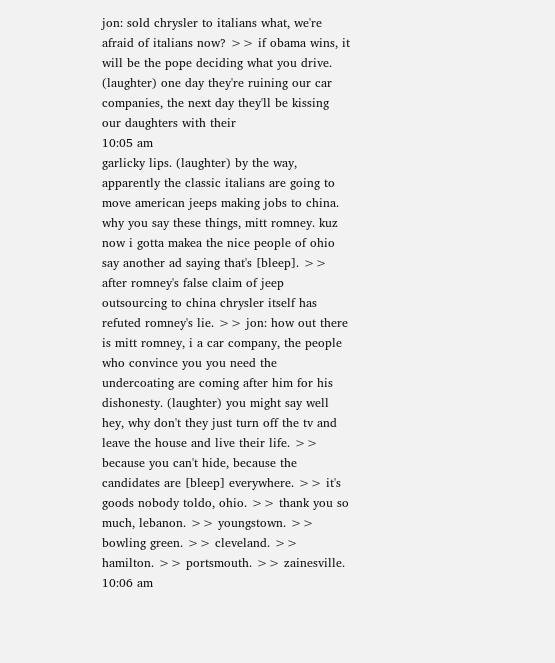jon: sold chrysler to italians what, we're afraid of italians now? >> if obama wins, it will be the pope deciding what you drive. (laughter) one day they're ruining our car companies, the next day they'll be kissing our daughters with their
10:05 am
garlicky lips. (laughter) by the way, apparently the classic italians are going to move american jeeps making jobs to china. why you say these things, mitt romney. kuz now i gotta makea the nice people of ohio say another ad saying that's [bleep]. >> after romney's false claim of jeep outsourcing to china chrysler itself has refuted romney's lie. >> jon: how out there is mitt romney, i a car company, the people who convince you you need the undercoating are coming after him for his dishonesty. (laughter) you might say well hey, why don't they just turn off the tv and leave the house and live their life. >> because you can't hide, because the candidates are [bleep] everywhere. >> it's goods nobody toldo, ohio. >> thank you so much, lebanon. >> youngstown. >> bowling green. >> cleveland. >> hamilton. >> portsmouth. >> zainesville.
10:06 am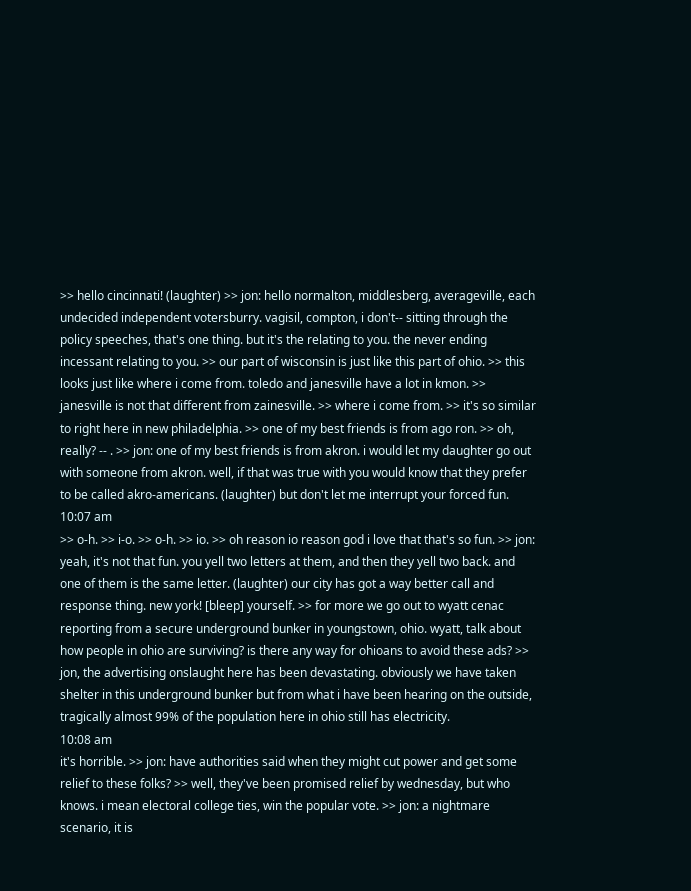>> hello cincinnati! (laughter) >> jon: hello normalton, middlesberg, averageville, each undecided independent votersburry. vagisil, compton, i don't-- sitting through the policy speeches, that's one thing. but it's the relating to you. the never ending incessant relating to you. >> our part of wisconsin is just like this part of ohio. >> this looks just like where i come from. toledo and janesville have a lot in kmon. >> janesville is not that different from zainesville. >> where i come from. >> it's so similar to right here in new philadelphia. >> one of my best friends is from ago ron. >> oh, really? -- . >> jon: one of my best friends is from akron. i would let my daughter go out with someone from akron. well, if that was true with you would know that they prefer to be called akro-americans. (laughter) but don't let me interrupt your forced fun.
10:07 am
>> o-h. >> i-o. >> o-h. >> io. >> oh reason io reason god i love that that's so fun. >> jon: yeah, it's not that fun. you yell two letters at them, and then they yell two back. and one of them is the same letter. (laughter) our city has got a way better call and response thing. new york! [bleep] yourself. >> for more we go out to wyatt cenac reporting from a secure underground bunker in youngstown, ohio. wyatt, talk about how people in ohio are surviving? is there any way for ohioans to avoid these ads? >> jon, the advertising onslaught here has been devastating. obviously we have taken shelter in this underground bunker but from what i have been hearing on the outside, tragically almost 99% of the population here in ohio still has electricity.
10:08 am
it's horrible. >> jon: have authorities said when they might cut power and get some relief to these folks? >> well, they've been promised relief by wednesday, but who knows. i mean electoral college ties, win the popular vote. >> jon: a nightmare scenario, it is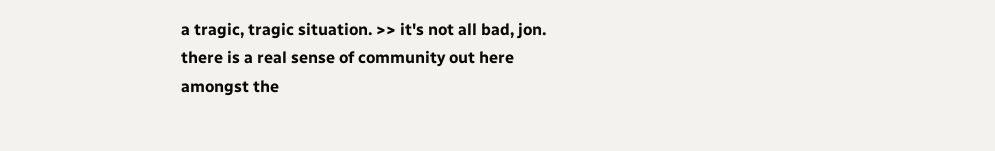a tragic, tragic situation. >> it's not all bad, jon. there is a real sense of community out here amongst the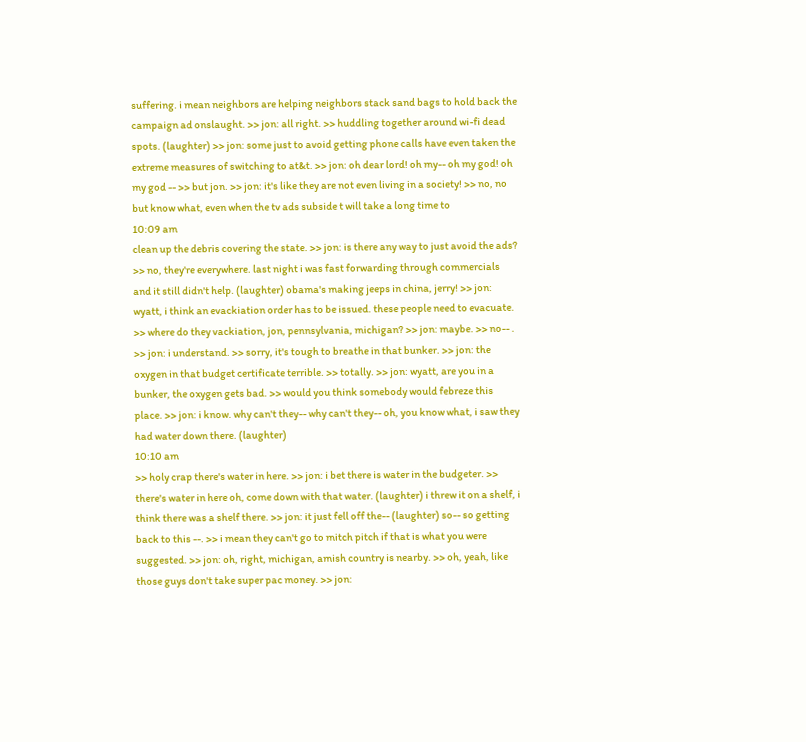suffering. i mean neighbors are helping neighbors stack sand bags to hold back the campaign ad onslaught. >> jon: all right. >> huddling together around wi-fi dead spots. (laughter) >> jon: some just to avoid getting phone calls have even taken the extreme measures of switching to at&t. >> jon: oh dear lord! oh my-- oh my god! oh my god -- >> but jon. >> jon: it's like they are not even living in a society! >> no, no but know what, even when the tv ads subside t will take a long time to
10:09 am
clean up the debris covering the state. >> jon: is there any way to just avoid the ads? >> no, they're everywhere. last night i was fast forwarding through commercials and it still didn't help. (laughter) obama's making jeeps in china, jerry! >> jon: wyatt, i think an evackiation order has to be issued. these people need to evacuate. >> where do they vackiation, jon, pennsylvania, michigan? >> jon: maybe. >> no-- . >> jon: i understand. >> sorry, it's tough to breathe in that bunker. >> jon: the oxygen in that budget certificate terrible. >> totally. >> jon: wyatt, are you in a bunker, the oxygen gets bad. >> would you think somebody would febreze this place. >> jon: i know. why can't they-- why can't they-- oh, you know what, i saw they had water down there. (laughter)
10:10 am
>> holy crap there's water in here. >> jon: i bet there is water in the budgeter. >> there's water in here oh, come down with that water. (laughter) i threw it on a shelf, i think there was a shelf there. >> jon: it just fell off the-- (laughter) so-- so getting back to this --. >> i mean they can't go to mitch pitch if that is what you were suggested. >> jon: oh, right, michigan, amish country is nearby. >> oh, yeah, like those guys don't take super pac money. >> jon: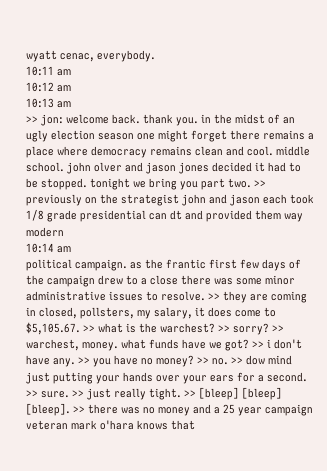wyatt cenac, everybody.
10:11 am
10:12 am
10:13 am
>> jon: welcome back. thank you. in the midst of an ugly election season one might forget there remains a place where democracy remains clean and cool. middle school. john olver and jason jones decided it had to be stopped. tonight we bring you part two. >> previously on the strategist john and jason each took 1/8 grade presidential can dt and provided them way modern
10:14 am
political campaign. as the frantic first few days of the campaign drew to a close there was some minor administrative issues to resolve. >> they are coming in closed, pollsters, my salary, it does come to $5,105.67. >> what is the warchest? >> sorry? >> warchest, money. what funds have we got? >> i don't have any. >> you have no money? >> no. >> dow mind just putting your hands over your ears for a second. >> sure. >> just really tight. >> [bleep] [bleep] [bleep]. >> there was no money and a 25 year campaign veteran mark o'hara knows that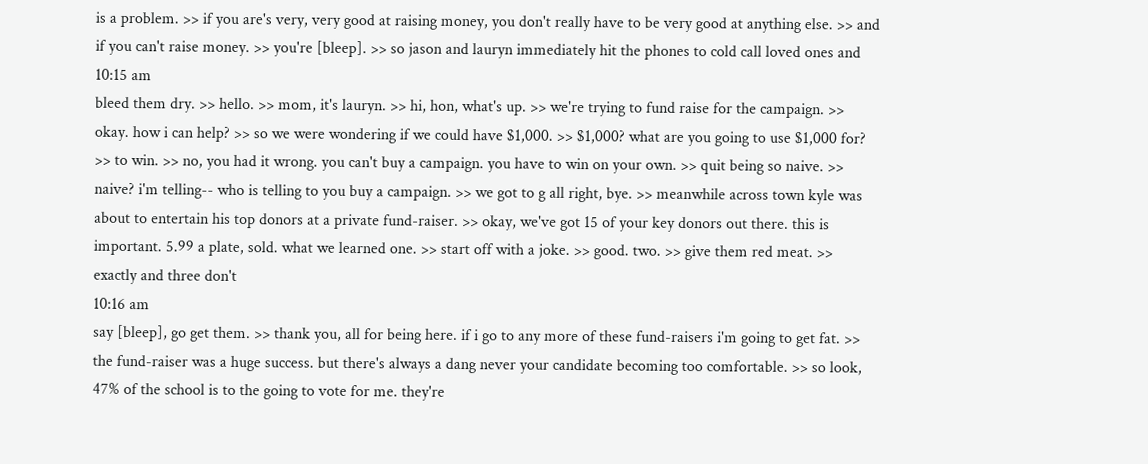is a problem. >> if you are's very, very good at raising money, you don't really have to be very good at anything else. >> and if you can't raise money. >> you're [bleep]. >> so jason and lauryn immediately hit the phones to cold call loved ones and
10:15 am
bleed them dry. >> hello. >> mom, it's lauryn. >> hi, hon, what's up. >> we're trying to fund raise for the campaign. >> okay. how i can help? >> so we were wondering if we could have $1,000. >> $1,000? what are you going to use $1,000 for? >> to win. >> no, you had it wrong. you can't buy a campaign. you have to win on your own. >> quit being so naive. >> naive? i'm telling-- who is telling to you buy a campaign. >> we got to g all right, bye. >> meanwhile across town kyle was about to entertain his top donors at a private fund-raiser. >> okay, we've got 15 of your key donors out there. this is important. 5.99 a plate, sold. what we learned one. >> start off with a joke. >> good. two. >> give them red meat. >> exactly and three don't
10:16 am
say [bleep], go get them. >> thank you, all for being here. if i go to any more of these fund-raisers i'm going to get fat. >> the fund-raiser was a huge success. but there's always a dang never your candidate becoming too comfortable. >> so look, 47% of the school is to the going to vote for me. they're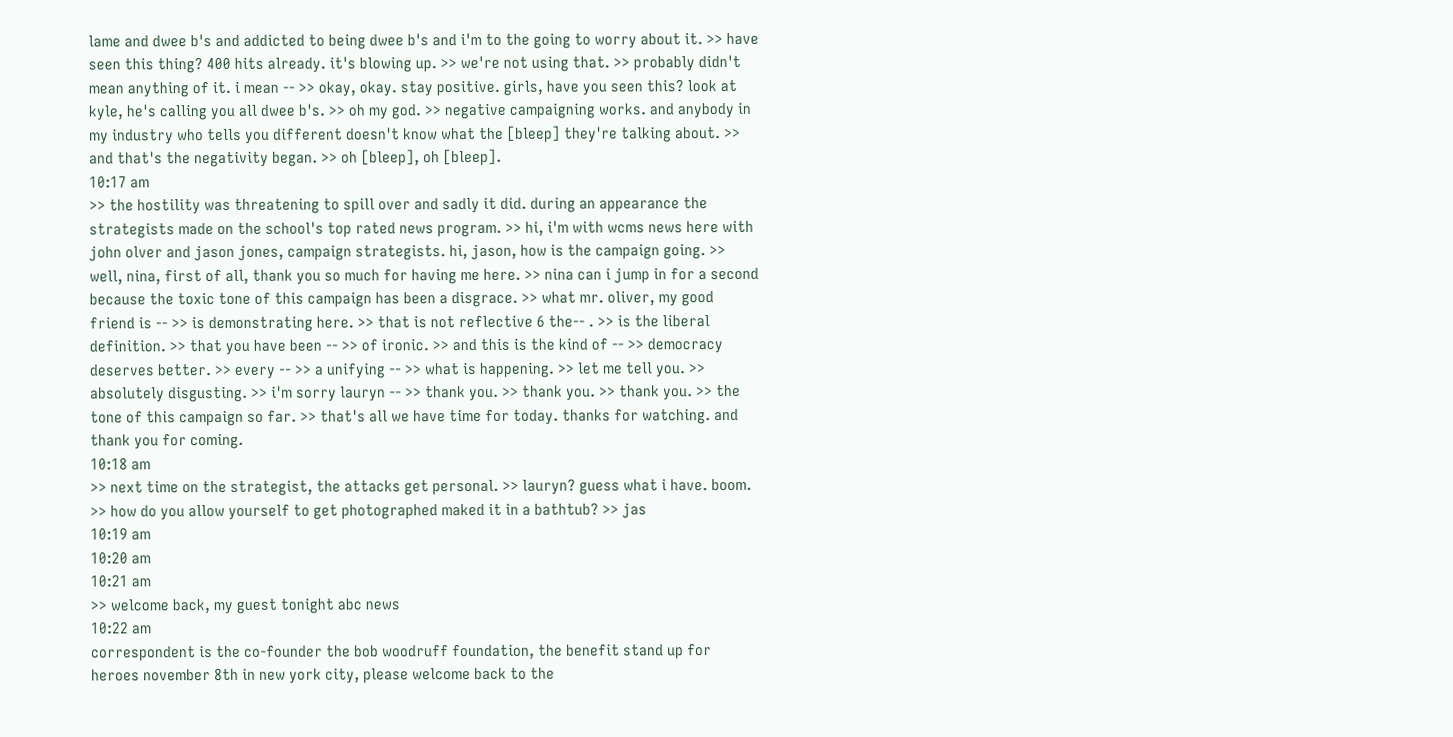lame and dwee b's and addicted to being dwee b's and i'm to the going to worry about it. >> have seen this thing? 400 hits already. it's blowing up. >> we're not using that. >> probably didn't mean anything of it. i mean -- >> okay, okay. stay positive. girls, have you seen this? look at kyle, he's calling you all dwee b's. >> oh my god. >> negative campaigning works. and anybody in my industry who tells you different doesn't know what the [bleep] they're talking about. >> and that's the negativity began. >> oh [bleep], oh [bleep].
10:17 am
>> the hostility was threatening to spill over and sadly it did. during an appearance the strategists made on the school's top rated news program. >> hi, i'm with wcms news here with john olver and jason jones, campaign strategists. hi, jason, how is the campaign going. >> well, nina, first of all, thank you so much for having me here. >> nina can i jump in for a second because the toxic tone of this campaign has been a disgrace. >> what mr. oliver, my good friend is -- >> is demonstrating here. >> that is not reflective 6 the-- . >> is the liberal definition. >> that you have been -- >> of ironic. >> and this is the kind of -- >> democracy deserves better. >> every -- >> a unifying -- >> what is happening. >> let me tell you. >> absolutely disgusting. >> i'm sorry lauryn -- >> thank you. >> thank you. >> thank you. >> the tone of this campaign so far. >> that's all we have time for today. thanks for watching. and thank you for coming.
10:18 am
>> next time on the strategist, the attacks get personal. >> lauryn? guess what i have. boom. >> how do you allow yourself to get photographed maked it in a bathtub? >> jas
10:19 am
10:20 am
10:21 am
>> welcome back, my guest tonight abc news
10:22 am
correspondent is the co-founder the bob woodruff foundation, the benefit stand up for heroes november 8th in new york city, please welcome back to the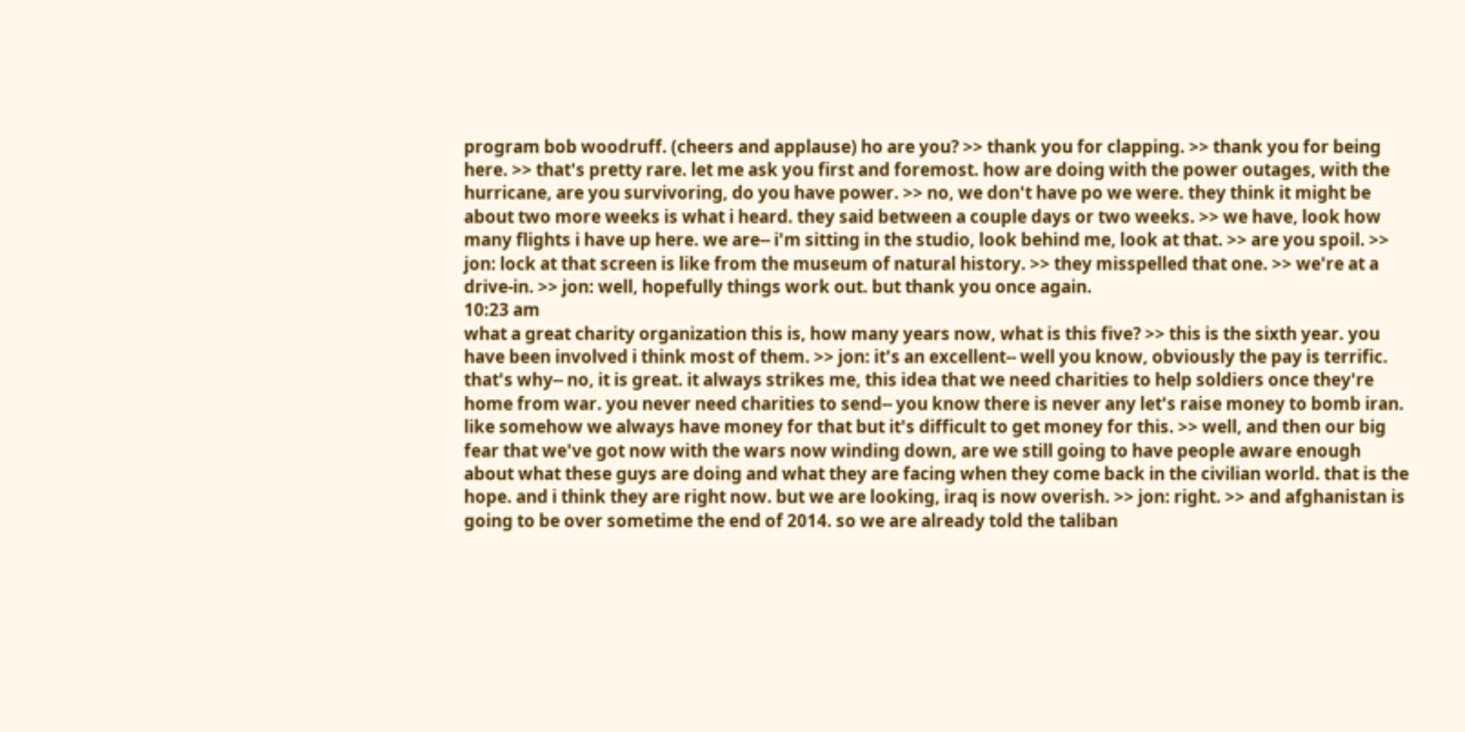program bob woodruff. (cheers and applause) ho are you? >> thank you for clapping. >> thank you for being here. >> that's pretty rare. let me ask you first and foremost. how are doing with the power outages, with the hurricane, are you survivoring, do you have power. >> no, we don't have po we were. they think it might be about two more weeks is what i heard. they said between a couple days or two weeks. >> we have, look how many flights i have up here. we are-- i'm sitting in the studio, look behind me, look at that. >> are you spoil. >> jon: lock at that screen is like from the museum of natural history. >> they misspelled that one. >> we're at a drive-in. >> jon: well, hopefully things work out. but thank you once again.
10:23 am
what a great charity organization this is, how many years now, what is this five? >> this is the sixth year. you have been involved i think most of them. >> jon: it's an excellent-- well you know, obviously the pay is terrific. that's why-- no, it is great. it always strikes me, this idea that we need charities to help soldiers once they're home from war. you never need charities to send-- you know there is never any let's raise money to bomb iran. like somehow we always have money for that but it's difficult to get money for this. >> well, and then our big fear that we've got now with the wars now winding down, are we still going to have people aware enough about what these guys are doing and what they are facing when they come back in the civilian world. that is the hope. and i think they are right now. but we are looking, iraq is now overish. >> jon: right. >> and afghanistan is going to be over sometime the end of 2014. so we are already told the taliban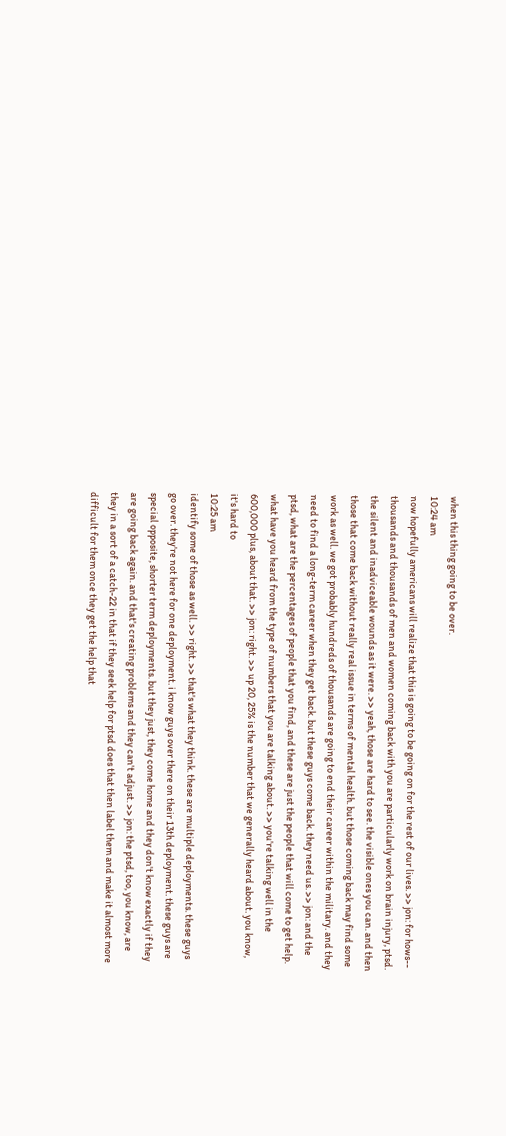when this thing going to be over.
10:24 am
now hopefully americans will realize that this is going to be going on for the rest of our lives. >> jon: for hows-- thousands and thousands of men and women coming back with you are particularly work on brain injury, ptsd. the silent and inadviceable wounds as it were. >> yeah, those are hard to see. the visible ones you can. and then those that come back without really real issue in terms of mental health. but those coming back may find some work as well. we got probably hundreds of thousands are going to end their career within the military. and they need to find a long-term career when they get back. but these guys come back. they need us. >> jon: and the ptsd, what are the percentages of people that you find, and these are just the people that will come to get help. what have you heard from the type of numbers that you are talking about. >> you're talking well in the 600,000 plus, about that. >> jon: right. >> up 20, 25% is the number that we generally heard about. you know, it's hard to
10:25 am
identify some of those as well. >> right. >> that's what they think. these are multiple deployments. these guys go over. they're not here for one deployment. i know guys over there on their 13th deployment. these guys are special opposite, shorter term deployments. but they just, they come home and they don't know exactly if they are going back again. and that's creating problems and they can't adjust. >> jon: the ptsd, too, you know, are they in a sort of a catch-22 in that if they seek help for ptsd does that then label them and make it almost more difficult for them once they get the help that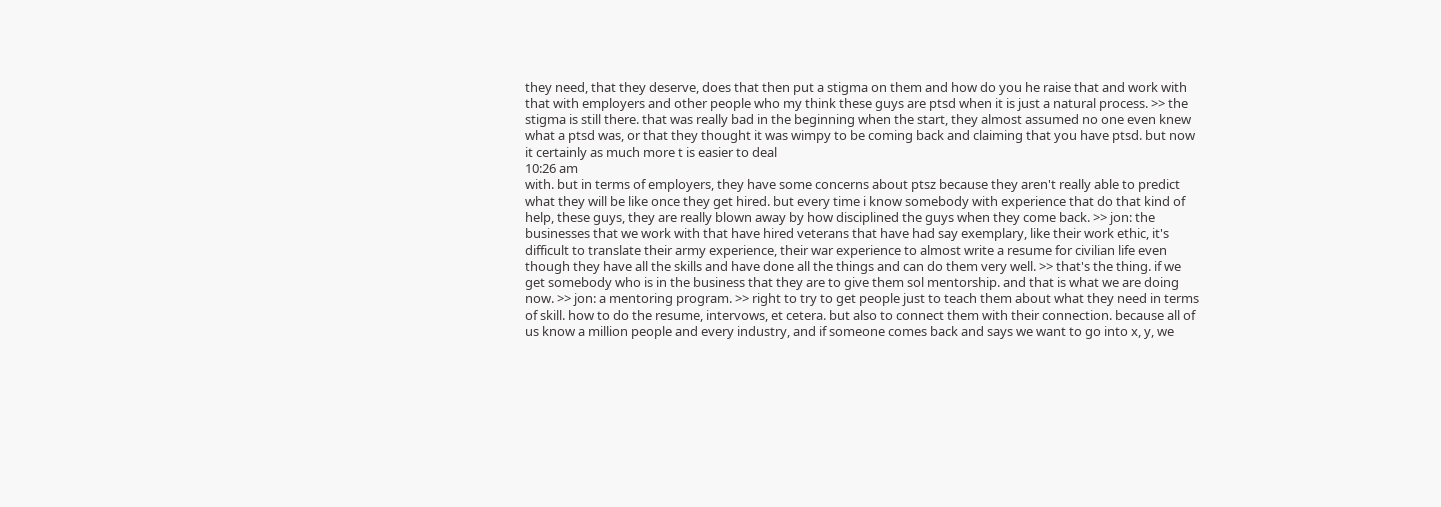they need, that they deserve, does that then put a stigma on them and how do you he raise that and work with that with employers and other people who my think these guys are ptsd when it is just a natural process. >> the stigma is still there. that was really bad in the beginning when the start, they almost assumed no one even knew what a ptsd was, or that they thought it was wimpy to be coming back and claiming that you have ptsd. but now it certainly as much more t is easier to deal
10:26 am
with. but in terms of employers, they have some concerns about ptsz because they aren't really able to predict what they will be like once they get hired. but every time i know somebody with experience that do that kind of help, these guys, they are really blown away by how disciplined the guys when they come back. >> jon: the businesses that we work with that have hired veterans that have had say exemplary, like their work ethic, it's difficult to translate their army experience, their war experience to almost write a resume for civilian life even though they have all the skills and have done all the things and can do them very well. >> that's the thing. if we get somebody who is in the business that they are to give them sol mentorship. and that is what we are doing now. >> jon: a mentoring program. >> right to try to get people just to teach them about what they need in terms of skill. how to do the resume, intervows, et cetera. but also to connect them with their connection. because all of us know a million people and every industry, and if someone comes back and says we want to go into x, y, we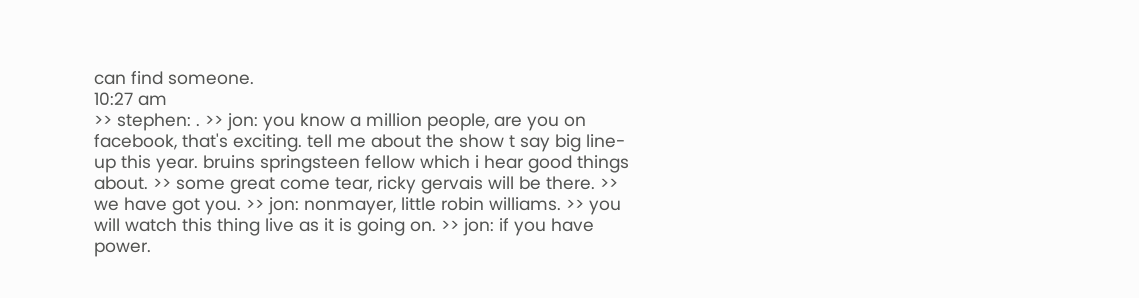can find someone.
10:27 am
>> stephen: . >> jon: you know a million people, are you on facebook, that's exciting. tell me about the show t say big line-up this year. bruins springsteen fellow which i hear good things about. >> some great come tear, ricky gervais will be there. >> we have got you. >> jon: nonmayer, little robin williams. >> you will watch this thing live as it is going on. >> jon: if you have power.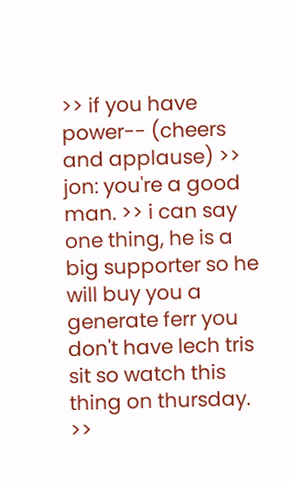>> if you have power-- (cheers and applause) >> jon: you're a good man. >> i can say one thing, he is a big supporter so he will buy you a generate ferr you don't have lech tris sit so watch this thing on thursday. >>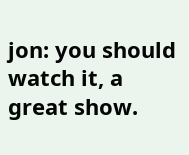jon: you should watch it, a great show.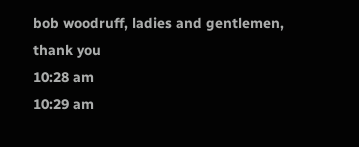bob woodruff, ladies and gentlemen, thank you
10:28 am
10:29 am